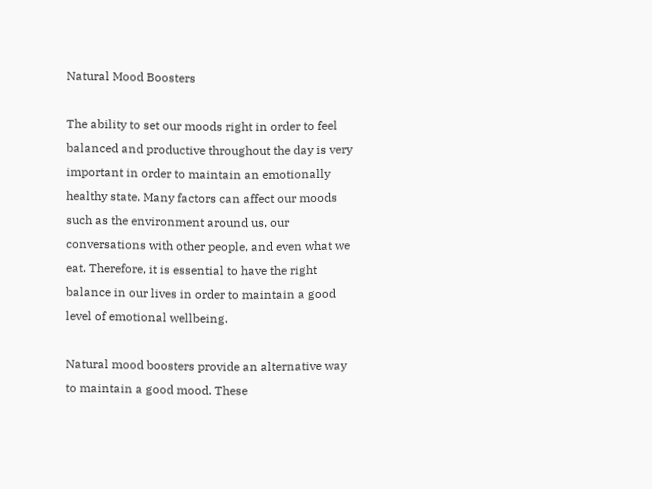Natural Mood Boosters

The ability to set our moods right in order to feel balanced and productive throughout the day is very important in order to maintain an emotionally healthy state. Many factors can affect our moods such as the environment around us, our conversations with other people, and even what we eat. Therefore, it is essential to have the right balance in our lives in order to maintain a good level of emotional wellbeing.

Natural mood boosters provide an alternative way to maintain a good mood. These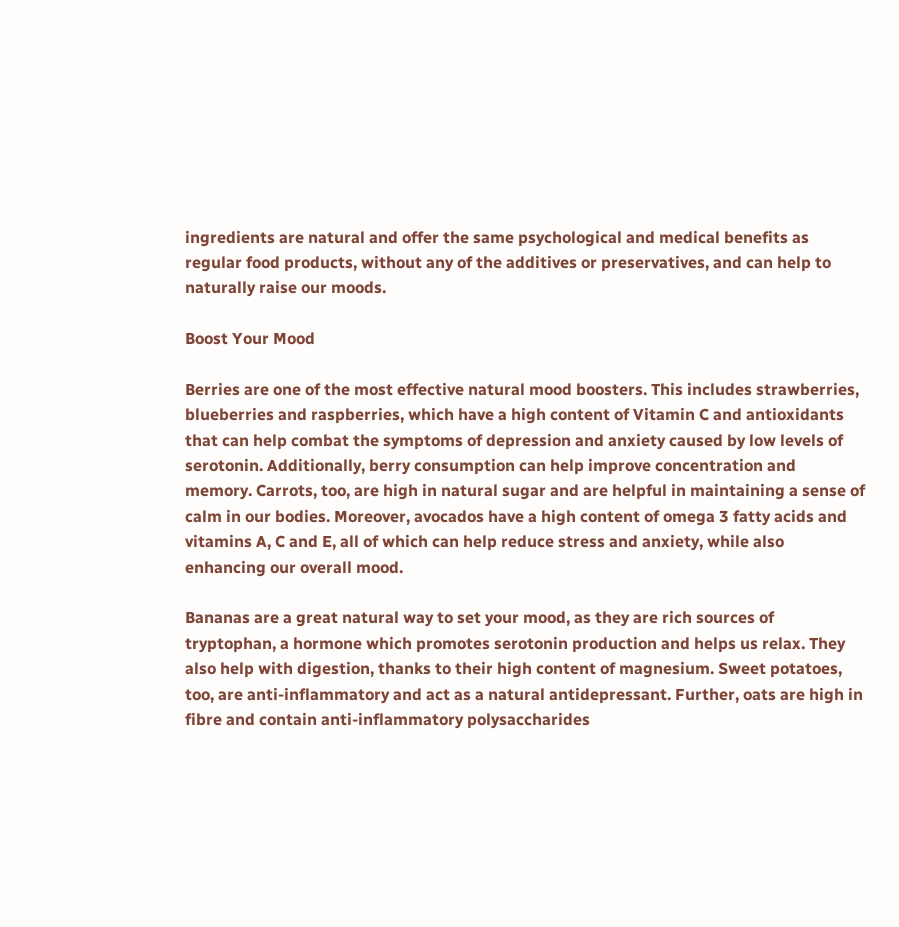ingredients are natural and offer the same psychological and medical benefits as regular food products, without any of the additives or preservatives, and can help to naturally raise our moods.

Boost Your Mood

Berries are one of the most effective natural mood boosters. This includes strawberries, blueberries and raspberries, which have a high content of Vitamin C and antioxidants that can help combat the symptoms of depression and anxiety caused by low levels of serotonin. Additionally, berry consumption can help improve concentration and memory. Carrots, too, are high in natural sugar and are helpful in maintaining a sense of calm in our bodies. Moreover, avocados have a high content of omega 3 fatty acids and vitamins A, C and E, all of which can help reduce stress and anxiety, while also enhancing our overall mood.

Bananas are a great natural way to set your mood, as they are rich sources of tryptophan, a hormone which promotes serotonin production and helps us relax. They also help with digestion, thanks to their high content of magnesium. Sweet potatoes, too, are anti-inflammatory and act as a natural antidepressant. Further, oats are high in fibre and contain anti-inflammatory polysaccharides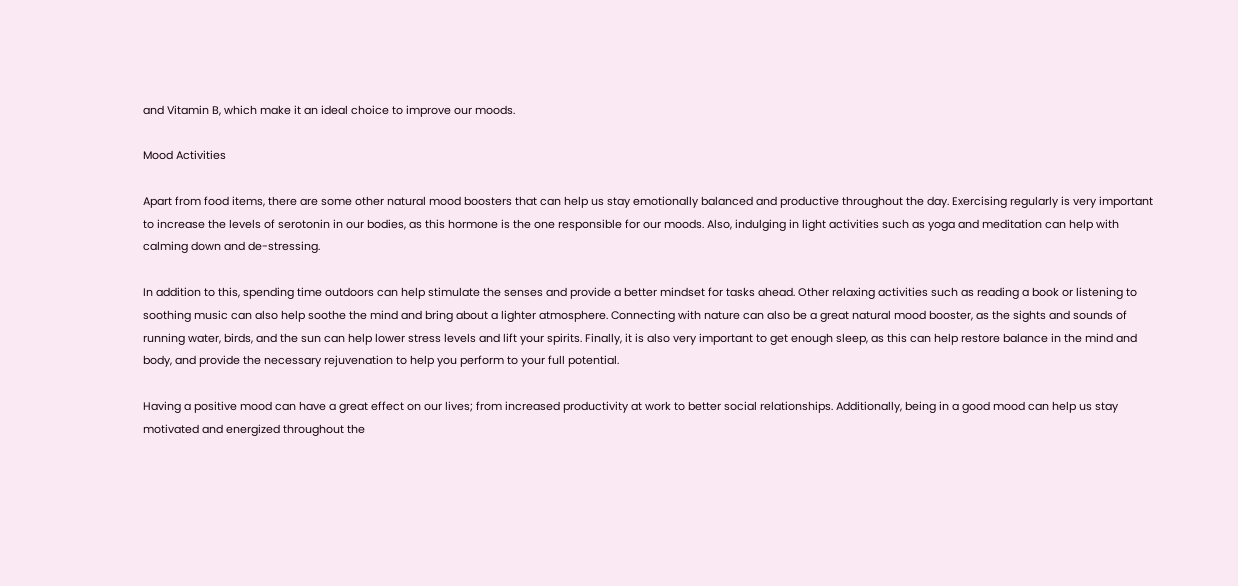and Vitamin B, which make it an ideal choice to improve our moods.

Mood Activities

Apart from food items, there are some other natural mood boosters that can help us stay emotionally balanced and productive throughout the day. Exercising regularly is very important to increase the levels of serotonin in our bodies, as this hormone is the one responsible for our moods. Also, indulging in light activities such as yoga and meditation can help with calming down and de-stressing.

In addition to this, spending time outdoors can help stimulate the senses and provide a better mindset for tasks ahead. Other relaxing activities such as reading a book or listening to soothing music can also help soothe the mind and bring about a lighter atmosphere. Connecting with nature can also be a great natural mood booster, as the sights and sounds of running water, birds, and the sun can help lower stress levels and lift your spirits. Finally, it is also very important to get enough sleep, as this can help restore balance in the mind and body, and provide the necessary rejuvenation to help you perform to your full potential.

Having a positive mood can have a great effect on our lives; from increased productivity at work to better social relationships. Additionally, being in a good mood can help us stay motivated and energized throughout the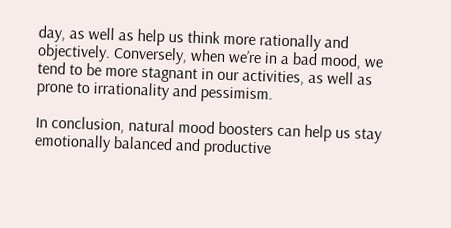day, as well as help us think more rationally and objectively. Conversely, when we’re in a bad mood, we tend to be more stagnant in our activities, as well as prone to irrationality and pessimism.

In conclusion, natural mood boosters can help us stay emotionally balanced and productive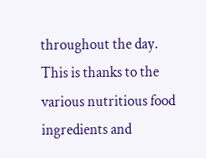throughout the day. This is thanks to the various nutritious food ingredients and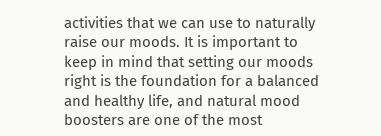activities that we can use to naturally raise our moods. It is important to keep in mind that setting our moods right is the foundation for a balanced and healthy life, and natural mood boosters are one of the most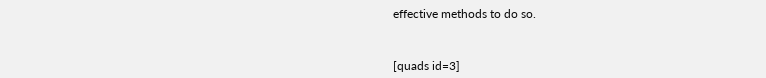effective methods to do so.



[quads id=3]